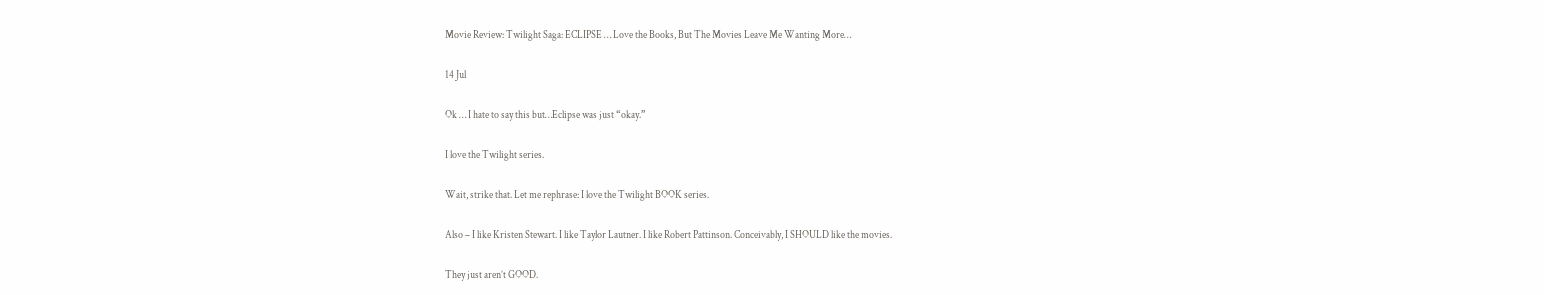Movie Review: Twilight Saga: ECLIPSE … Love the Books, But The Movies Leave Me Wanting More…

14 Jul

Ok … I hate to say this but…Eclipse was just “okay.”

I love the Twilight series.

Wait, strike that. Let me rephrase: I love the Twilight BOOK series.

Also – I like Kristen Stewart. I like Taylor Lautner. I like Robert Pattinson. Conceivably, I SHOULD like the movies.

They just aren’t GOOD.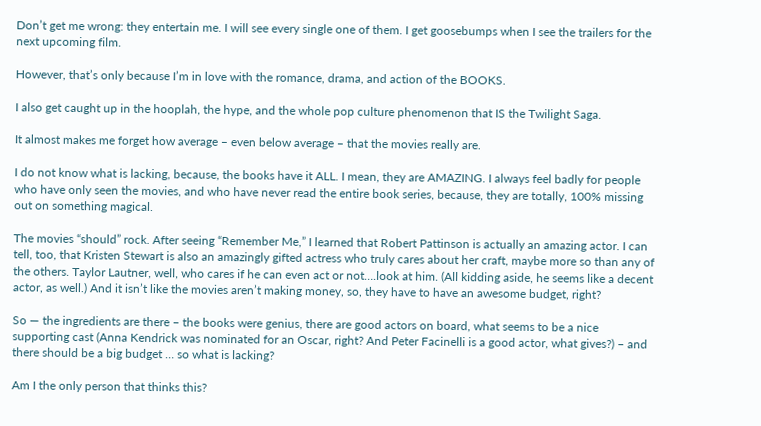Don’t get me wrong: they entertain me. I will see every single one of them. I get goosebumps when I see the trailers for the next upcoming film.

However, that’s only because I’m in love with the romance, drama, and action of the BOOKS.

I also get caught up in the hooplah, the hype, and the whole pop culture phenomenon that IS the Twilight Saga.

It almost makes me forget how average – even below average – that the movies really are.

I do not know what is lacking, because, the books have it ALL. I mean, they are AMAZING. I always feel badly for people who have only seen the movies, and who have never read the entire book series, because, they are totally, 100% missing out on something magical.

The movies “should” rock. After seeing “Remember Me,” I learned that Robert Pattinson is actually an amazing actor. I can tell, too, that Kristen Stewart is also an amazingly gifted actress who truly cares about her craft, maybe more so than any of the others. Taylor Lautner, well, who cares if he can even act or not….look at him. (All kidding aside, he seems like a decent actor, as well.) And it isn’t like the movies aren’t making money, so, they have to have an awesome budget, right?

So — the ingredients are there – the books were genius, there are good actors on board, what seems to be a nice supporting cast (Anna Kendrick was nominated for an Oscar, right? And Peter Facinelli is a good actor, what gives?) – and there should be a big budget … so what is lacking?

Am I the only person that thinks this?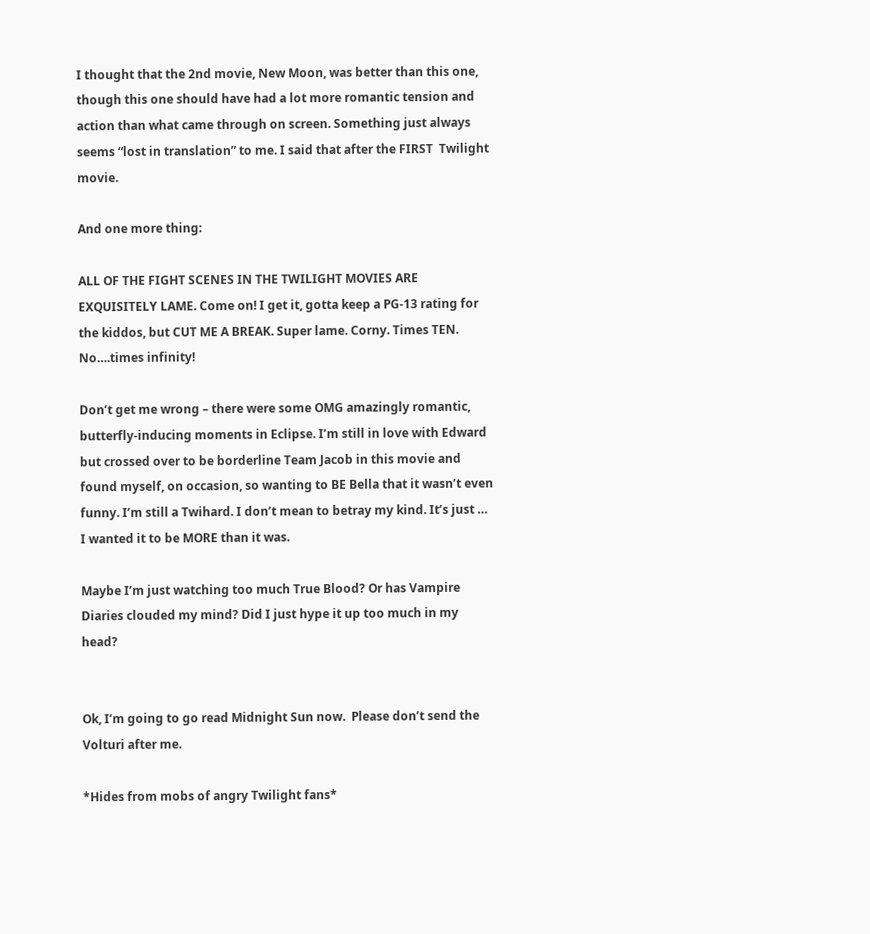I thought that the 2nd movie, New Moon, was better than this one, though this one should have had a lot more romantic tension and action than what came through on screen. Something just always seems “lost in translation” to me. I said that after the FIRST  Twilight movie.

And one more thing:

ALL OF THE FIGHT SCENES IN THE TWILIGHT MOVIES ARE EXQUISITELY LAME. Come on! I get it, gotta keep a PG-13 rating for the kiddos, but CUT ME A BREAK. Super lame. Corny. Times TEN. No….times infinity!

Don’t get me wrong – there were some OMG amazingly romantic, butterfly-inducing moments in Eclipse. I’m still in love with Edward but crossed over to be borderline Team Jacob in this movie and found myself, on occasion, so wanting to BE Bella that it wasn’t even funny. I’m still a Twihard. I don’t mean to betray my kind. It’s just … I wanted it to be MORE than it was.

Maybe I’m just watching too much True Blood? Or has Vampire Diaries clouded my mind? Did I just hype it up too much in my head?


Ok, I’m going to go read Midnight Sun now.  Please don’t send the Volturi after me.

*Hides from mobs of angry Twilight fans*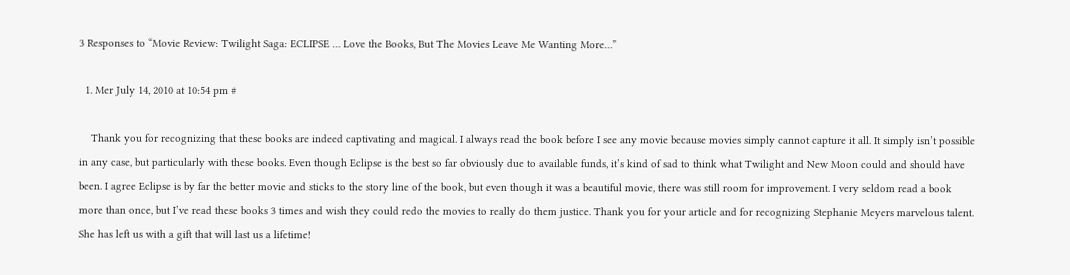3 Responses to “Movie Review: Twilight Saga: ECLIPSE … Love the Books, But The Movies Leave Me Wanting More…”

  1. Mer July 14, 2010 at 10:54 pm #

    Thank you for recognizing that these books are indeed captivating and magical. I always read the book before I see any movie because movies simply cannot capture it all. It simply isn’t possible in any case, but particularly with these books. Even though Eclipse is the best so far obviously due to available funds, it’s kind of sad to think what Twilight and New Moon could and should have been. I agree Eclipse is by far the better movie and sticks to the story line of the book, but even though it was a beautiful movie, there was still room for improvement. I very seldom read a book more than once, but I’ve read these books 3 times and wish they could redo the movies to really do them justice. Thank you for your article and for recognizing Stephanie Meyers marvelous talent. She has left us with a gift that will last us a lifetime!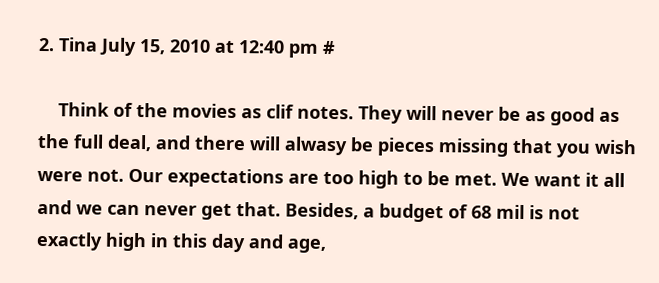2. Tina July 15, 2010 at 12:40 pm #

    Think of the movies as clif notes. They will never be as good as the full deal, and there will alwasy be pieces missing that you wish were not. Our expectations are too high to be met. We want it all and we can never get that. Besides, a budget of 68 mil is not exactly high in this day and age,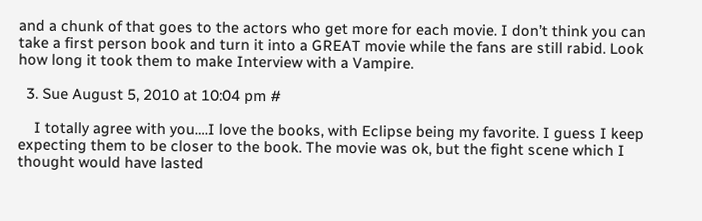and a chunk of that goes to the actors who get more for each movie. I don’t think you can take a first person book and turn it into a GREAT movie while the fans are still rabid. Look how long it took them to make Interview with a Vampire.

  3. Sue August 5, 2010 at 10:04 pm #

    I totally agree with you….I love the books, with Eclipse being my favorite. I guess I keep expecting them to be closer to the book. The movie was ok, but the fight scene which I thought would have lasted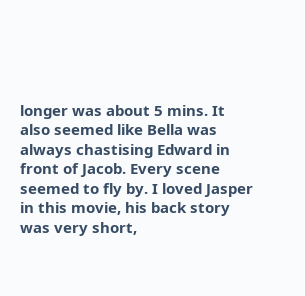longer was about 5 mins. It also seemed like Bella was always chastising Edward in front of Jacob. Every scene seemed to fly by. I loved Jasper in this movie, his back story was very short,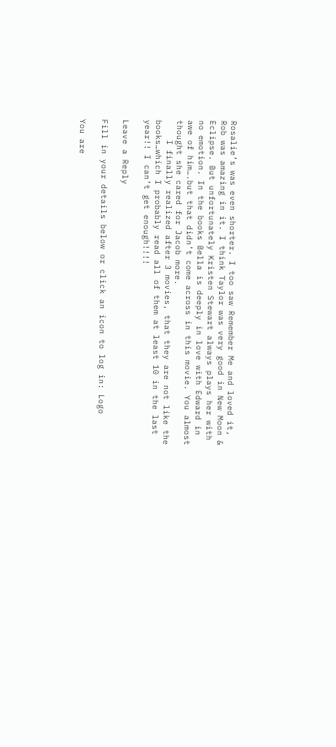Rosalie’s was even shorter. I too saw Remember Me and loved it, Rob was amazing in it. I think Taylor was very good in New Moon & Eclipse. But unfortunately Kristen Stewart always plays her with no emotion. In the books Bella is deeply in love with Edward in awe of him….but that didn’t come across in this movie. You almost thought she cared for Jacob more.
    I finally realized after 3 movies, that they are not like the books…which I probably read all of them at least 10 in the last year!! I can’t get enough!!!!

Leave a Reply

Fill in your details below or click an icon to log in: Logo

You are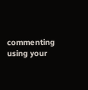commenting using your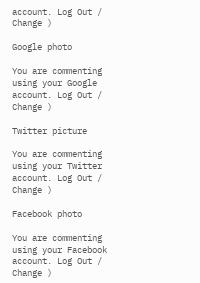account. Log Out /  Change )

Google photo

You are commenting using your Google account. Log Out /  Change )

Twitter picture

You are commenting using your Twitter account. Log Out /  Change )

Facebook photo

You are commenting using your Facebook account. Log Out /  Change )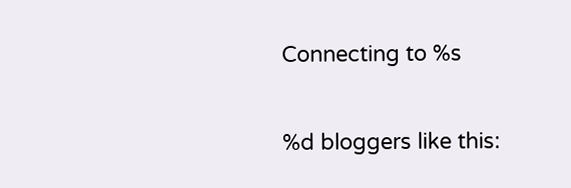Connecting to %s

%d bloggers like this: